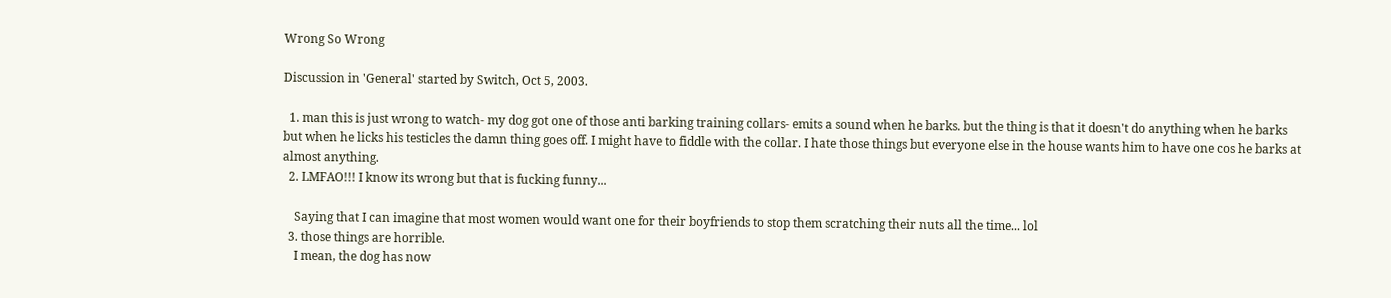Wrong So Wrong

Discussion in 'General' started by Switch, Oct 5, 2003.

  1. man this is just wrong to watch- my dog got one of those anti barking training collars- emits a sound when he barks. but the thing is that it doesn't do anything when he barks but when he licks his testicles the damn thing goes off. I might have to fiddle with the collar. I hate those things but everyone else in the house wants him to have one cos he barks at almost anything.
  2. LMFAO!!! I know its wrong but that is fucking funny...

    Saying that I can imagine that most women would want one for their boyfriends to stop them scratching their nuts all the time... lol
  3. those things are horrible.
    I mean, the dog has now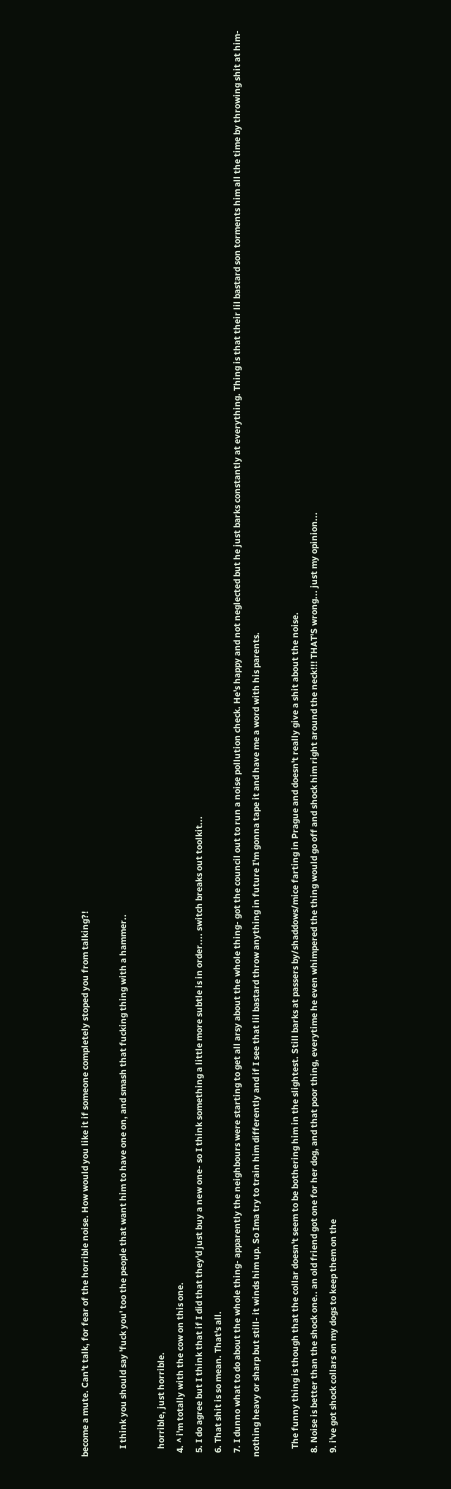become a mute. Can't talk, for fear of the horrible noise. How would you like it if someone completely stoped you from talking?!

    I think you should say 'fuck you' too the people that want him to have one on, and smash that fucking thing with a hammer..

    horrible, just horrible.
  4. ^ i'm totally with the cow on this one.
  5. I do agree but I think that if I did that they'd just buy a new one- so I think something a little more subtle is in order.... switch breaks out toolkit...
  6. That shit is so mean. That's all.
  7. I dunno what to do about the whole thing- apparently the neighbours were starting to get all arsy about the whole thing- got the council out to run a noise pollution check. He's happy and not neglected but he just barks constantly at everything. Thing is that their lil bastard son torments him all the time by throwing shit at him- nothing heavy or sharp but still- it winds him up. So Ima try to train him differently and if I see that lil bastard throw anything in future I'm gonna tape it and have me a word with his parents.

    The funny thing is though that the collar doesn't seem to be bothering him in the slightest. Still barks at passers by/shaddows/mice farting in Prague and doesn't really give a shit about the noise.
  8. Noise is better than the shock one.. an old friend got one for her dog, and that poor thing, everytime he even whimpered the thing would go off and shock him right around the neck!!! THAT'S wrong... just my opinion...
  9. i've got shock collars on my dogs to keep them on the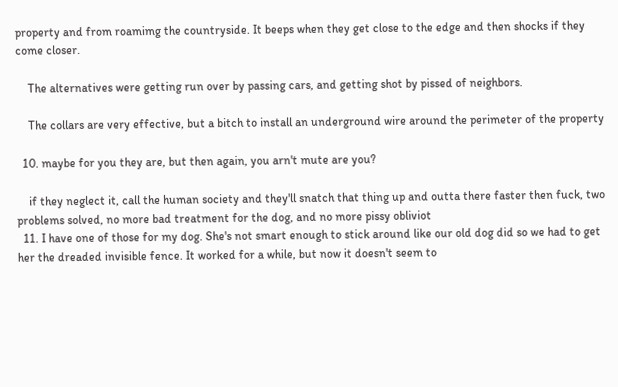property and from roamimg the countryside. It beeps when they get close to the edge and then shocks if they come closer.

    The alternatives were getting run over by passing cars, and getting shot by pissed of neighbors.

    The collars are very effective, but a bitch to install an underground wire around the perimeter of the property

  10. maybe for you they are, but then again, you arn't mute are you?

    if they neglect it, call the human society and they'll snatch that thing up and outta there faster then fuck, two problems solved, no more bad treatment for the dog, and no more pissy obliviot
  11. I have one of those for my dog. She's not smart enough to stick around like our old dog did so we had to get her the dreaded invisible fence. It worked for a while, but now it doesn't seem to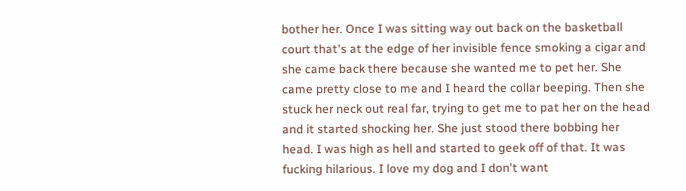bother her. Once I was sitting way out back on the basketball court that's at the edge of her invisible fence smoking a cigar and she came back there because she wanted me to pet her. She came pretty close to me and I heard the collar beeping. Then she stuck her neck out real far, trying to get me to pat her on the head and it started shocking her. She just stood there bobbing her head. I was high as hell and started to geek off of that. It was fucking hilarious. I love my dog and I don't want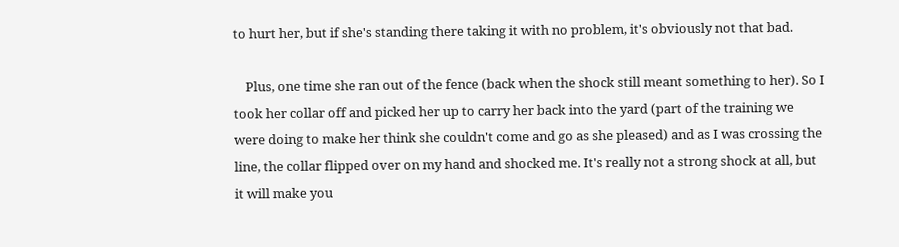to hurt her, but if she's standing there taking it with no problem, it's obviously not that bad.

    Plus, one time she ran out of the fence (back when the shock still meant something to her). So I took her collar off and picked her up to carry her back into the yard (part of the training we were doing to make her think she couldn't come and go as she pleased) and as I was crossing the line, the collar flipped over on my hand and shocked me. It's really not a strong shock at all, but it will make you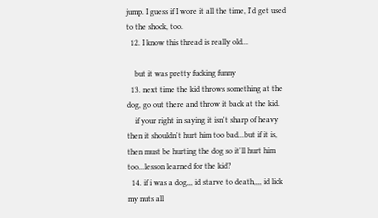jump. I guess if I wore it all the time, I'd get used to the shock, too.
  12. I know this thread is really old...

    but it was pretty fucking funny
  13. next time the kid throws something at the dog, go out there and throw it back at the kid.
    if your right in saying it isn't sharp of heavy then it shouldn't hurt him too bad...but if it is, then must be hurting the dog so it'll hurt him too...lesson learned for the kid?
  14. if i was a dog,,, id starve to death,,,, id lick my nuts all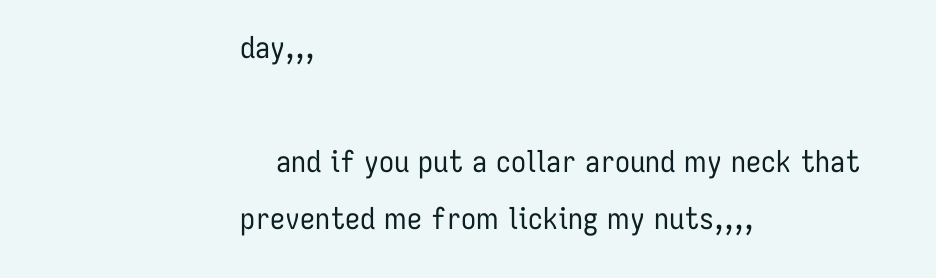day,,,

    and if you put a collar around my neck that prevented me from licking my nuts,,,,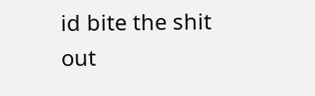id bite the shit out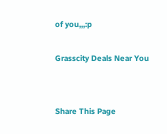of you,,,:p

Grasscity Deals Near You


Share This Page